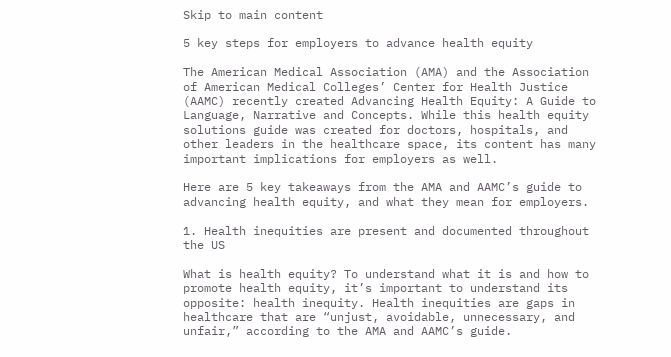Skip to main content

5 key steps for employers to advance health equity

The American Medical Association (AMA) and the Association of American Medical Colleges’ Center for Health Justice (AAMC) recently created Advancing Health Equity: A Guide to Language, Narrative and Concepts. While this health equity solutions guide was created for doctors, hospitals, and other leaders in the healthcare space, its content has many important implications for employers as well.

Here are 5 key takeaways from the AMA and AAMC’s guide to advancing health equity, and what they mean for employers.

1. Health inequities are present and documented throughout the US

What is health equity? To understand what it is and how to promote health equity, it’s important to understand its opposite: health inequity. Health inequities are gaps in healthcare that are “unjust, avoidable, unnecessary, and unfair,” according to the AMA and AAMC’s guide.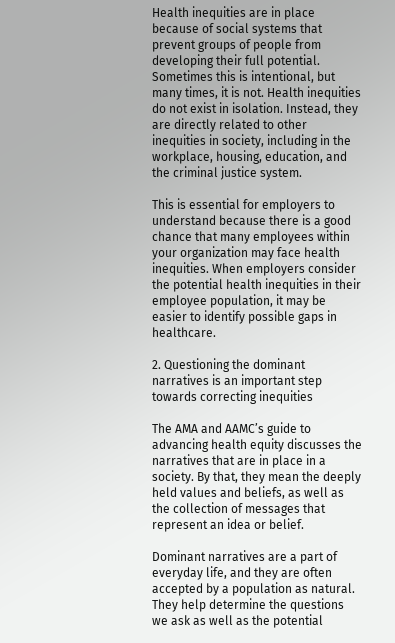Health inequities are in place because of social systems that prevent groups of people from developing their full potential. Sometimes this is intentional, but many times, it is not. Health inequities do not exist in isolation. Instead, they are directly related to other inequities in society, including in the workplace, housing, education, and the criminal justice system.

This is essential for employers to understand because there is a good chance that many employees within your organization may face health inequities. When employers consider the potential health inequities in their employee population, it may be easier to identify possible gaps in healthcare.

2. Questioning the dominant narratives is an important step towards correcting inequities

The AMA and AAMC’s guide to advancing health equity discusses the narratives that are in place in a society. By that, they mean the deeply held values and beliefs, as well as the collection of messages that represent an idea or belief.

Dominant narratives are a part of everyday life, and they are often accepted by a population as natural. They help determine the questions we ask as well as the potential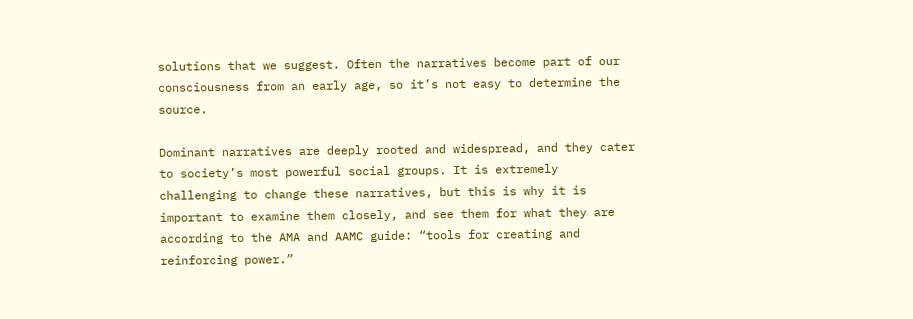solutions that we suggest. Often the narratives become part of our consciousness from an early age, so it’s not easy to determine the source.

Dominant narratives are deeply rooted and widespread, and they cater to society’s most powerful social groups. It is extremely challenging to change these narratives, but this is why it is important to examine them closely, and see them for what they are according to the AMA and AAMC guide: “tools for creating and reinforcing power.”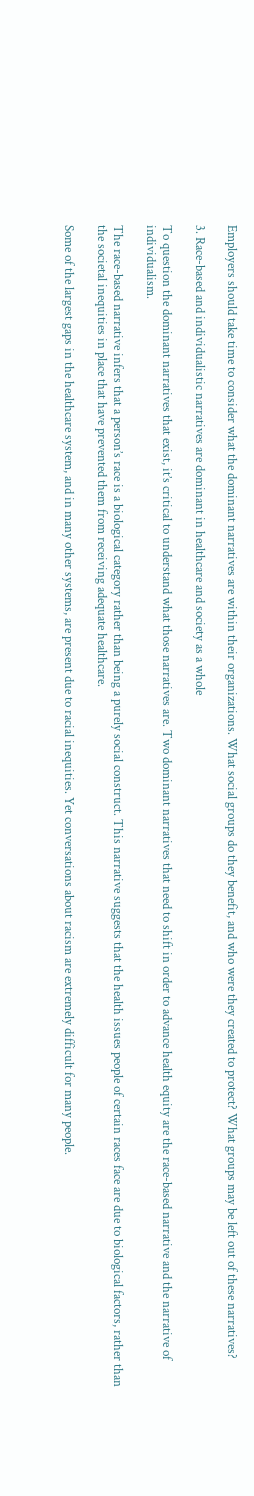Employers should take time to consider what the dominant narratives are within their organizations. What social groups do they benefit, and who were they created to protect? What groups may be left out of these narratives?

3. Race-based and individualistic narratives are dominant in healthcare and society as a whole

To question the dominant narratives that exist, it’s critical to understand what those narratives are. Two dominant narratives that need to shift in order to advance health equity are the race-based narrative and the narrative of individualism.

The race-based narrative infers that a person’s race is a biological category rather than being a purely social construct. This narrative suggests that the health issues people of certain races face are due to biological factors, rather than the societal inequities in place that have prevented them from receiving adequate healthcare.

Some of the largest gaps in the healthcare system, and in many other systems, are present due to racial inequities. Yet conversations about racism are extremely difficult for many people.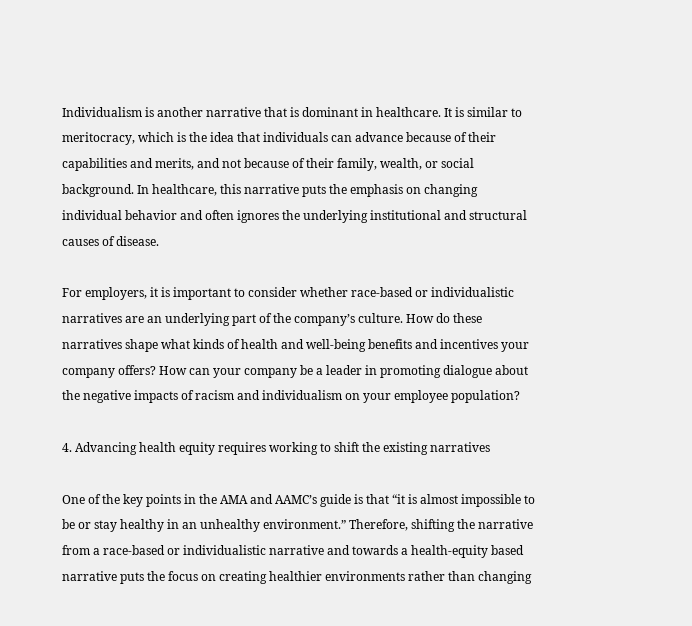Individualism is another narrative that is dominant in healthcare. It is similar to meritocracy, which is the idea that individuals can advance because of their capabilities and merits, and not because of their family, wealth, or social background. In healthcare, this narrative puts the emphasis on changing individual behavior and often ignores the underlying institutional and structural causes of disease.

For employers, it is important to consider whether race-based or individualistic narratives are an underlying part of the company’s culture. How do these narratives shape what kinds of health and well-being benefits and incentives your company offers? How can your company be a leader in promoting dialogue about the negative impacts of racism and individualism on your employee population?

4. Advancing health equity requires working to shift the existing narratives

One of the key points in the AMA and AAMC’s guide is that “it is almost impossible to be or stay healthy in an unhealthy environment.” Therefore, shifting the narrative from a race-based or individualistic narrative and towards a health-equity based narrative puts the focus on creating healthier environments rather than changing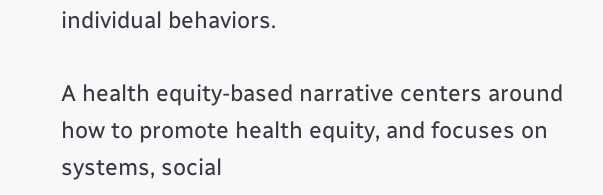individual behaviors.

A health equity-based narrative centers around how to promote health equity, and focuses on systems, social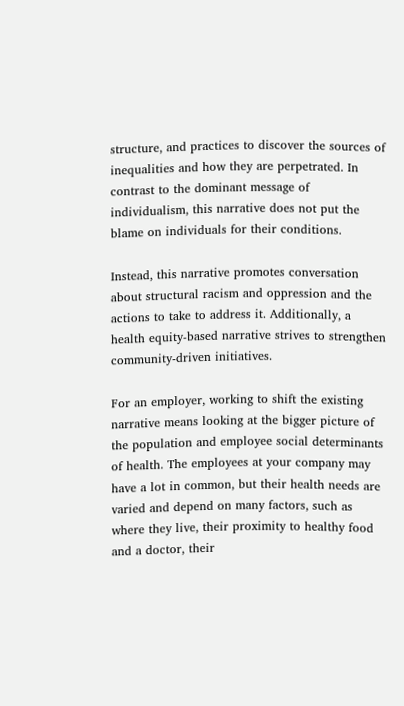structure, and practices to discover the sources of inequalities and how they are perpetrated. In contrast to the dominant message of individualism, this narrative does not put the blame on individuals for their conditions.

Instead, this narrative promotes conversation about structural racism and oppression and the actions to take to address it. Additionally, a health equity-based narrative strives to strengthen community-driven initiatives.

For an employer, working to shift the existing narrative means looking at the bigger picture of the population and employee social determinants of health. The employees at your company may have a lot in common, but their health needs are varied and depend on many factors, such as where they live, their proximity to healthy food and a doctor, their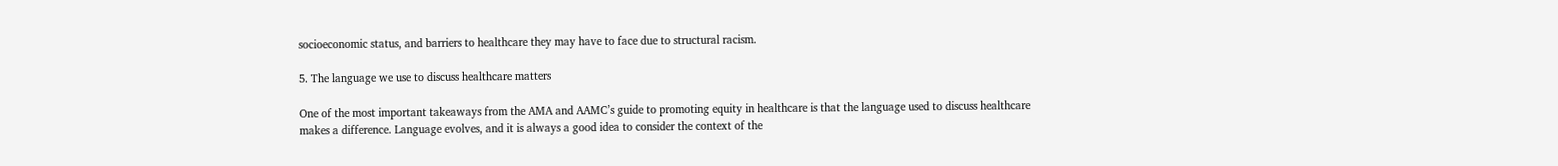socioeconomic status, and barriers to healthcare they may have to face due to structural racism.

5. The language we use to discuss healthcare matters

One of the most important takeaways from the AMA and AAMC’s guide to promoting equity in healthcare is that the language used to discuss healthcare makes a difference. Language evolves, and it is always a good idea to consider the context of the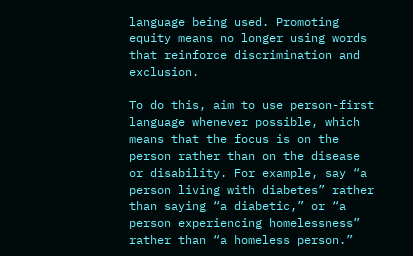language being used. Promoting equity means no longer using words that reinforce discrimination and exclusion.

To do this, aim to use person-first language whenever possible, which means that the focus is on the person rather than on the disease or disability. For example, say “a person living with diabetes” rather than saying “a diabetic,” or “a person experiencing homelessness” rather than “a homeless person.”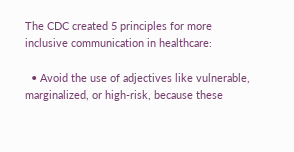The CDC created 5 principles for more inclusive communication in healthcare:

  • Avoid the use of adjectives like vulnerable, marginalized, or high-risk, because these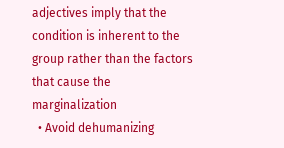adjectives imply that the condition is inherent to the group rather than the factors that cause the marginalization
  • Avoid dehumanizing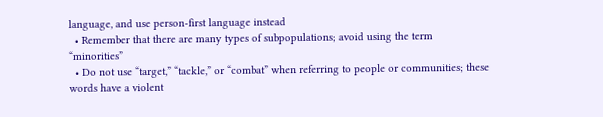language, and use person-first language instead
  • Remember that there are many types of subpopulations; avoid using the term “minorities”
  • Do not use “target,” “tackle,” or “combat” when referring to people or communities; these words have a violent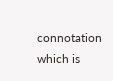connotation which is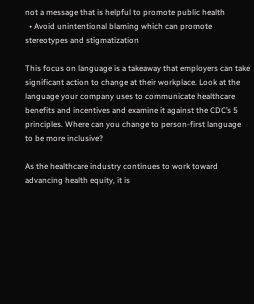not a message that is helpful to promote public health
  • Avoid unintentional blaming which can promote stereotypes and stigmatization

This focus on language is a takeaway that employers can take significant action to change at their workplace. Look at the language your company uses to communicate healthcare benefits and incentives and examine it against the CDC’s 5 principles. Where can you change to person-first language to be more inclusive?

As the healthcare industry continues to work toward advancing health equity, it is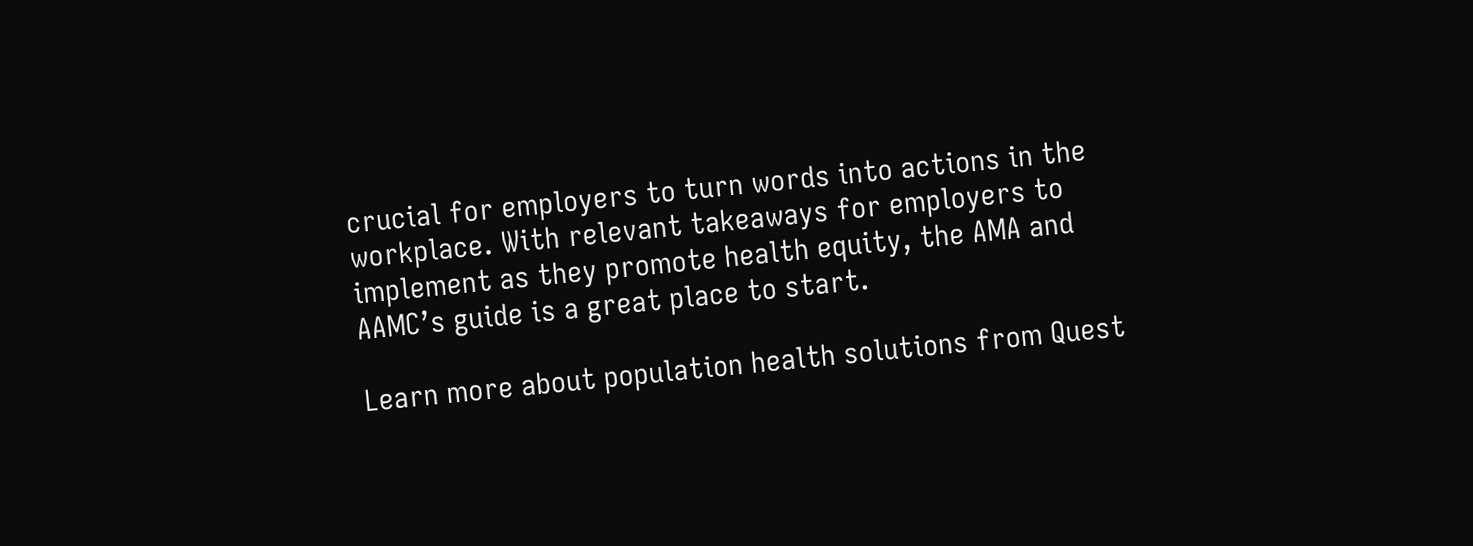crucial for employers to turn words into actions in the workplace. With relevant takeaways for employers to implement as they promote health equity, the AMA and AAMC’s guide is a great place to start.

Learn more about population health solutions from Quest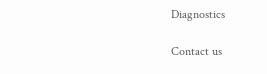Diagnostics

Contact us